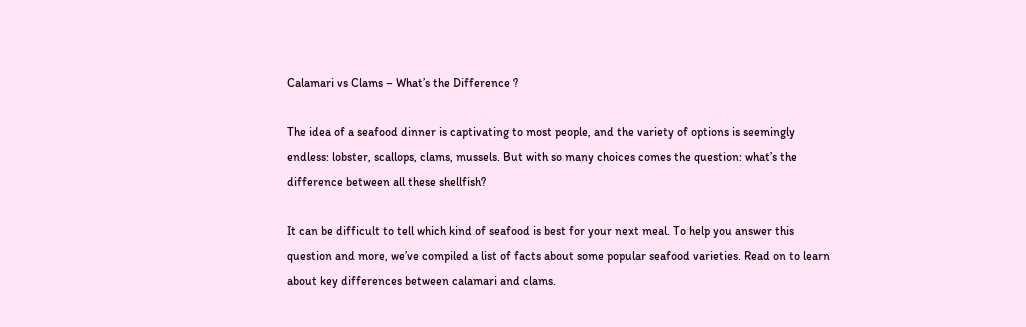Calamari vs Clams – What’s the Difference ?

The idea of a seafood dinner is captivating to most people, and the variety of options is seemingly endless: lobster, scallops, clams, mussels. But with so many choices comes the question: what’s the difference between all these shellfish?

It can be difficult to tell which kind of seafood is best for your next meal. To help you answer this question and more, we’ve compiled a list of facts about some popular seafood varieties. Read on to learn about key differences between calamari and clams.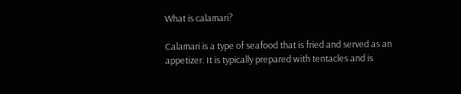What is calamari?

Calamari is a type of seafood that is fried and served as an appetizer. It is typically prepared with tentacles and is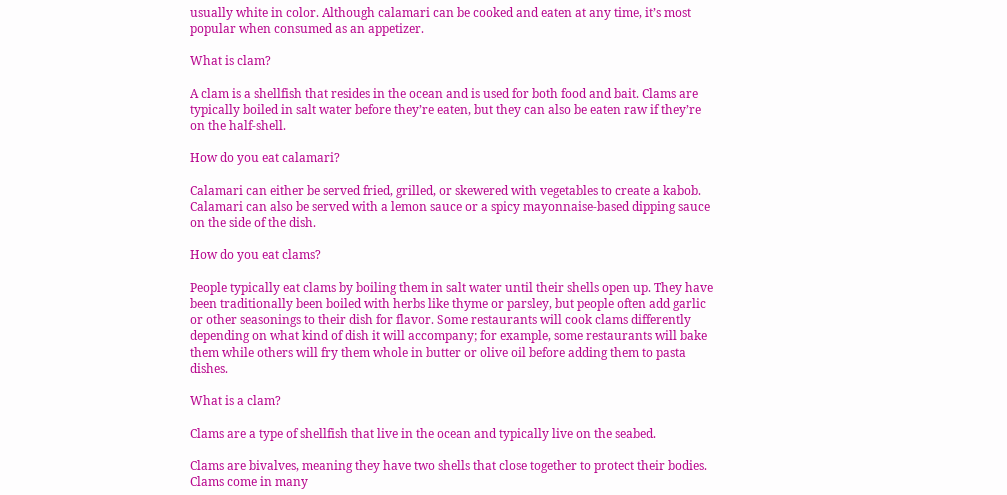usually white in color. Although calamari can be cooked and eaten at any time, it’s most popular when consumed as an appetizer.

What is clam?

A clam is a shellfish that resides in the ocean and is used for both food and bait. Clams are typically boiled in salt water before they’re eaten, but they can also be eaten raw if they’re on the half-shell.

How do you eat calamari?

Calamari can either be served fried, grilled, or skewered with vegetables to create a kabob. Calamari can also be served with a lemon sauce or a spicy mayonnaise-based dipping sauce on the side of the dish.

How do you eat clams?

People typically eat clams by boiling them in salt water until their shells open up. They have been traditionally been boiled with herbs like thyme or parsley, but people often add garlic or other seasonings to their dish for flavor. Some restaurants will cook clams differently depending on what kind of dish it will accompany; for example, some restaurants will bake them while others will fry them whole in butter or olive oil before adding them to pasta dishes.

What is a clam?

Clams are a type of shellfish that live in the ocean and typically live on the seabed.

Clams are bivalves, meaning they have two shells that close together to protect their bodies. Clams come in many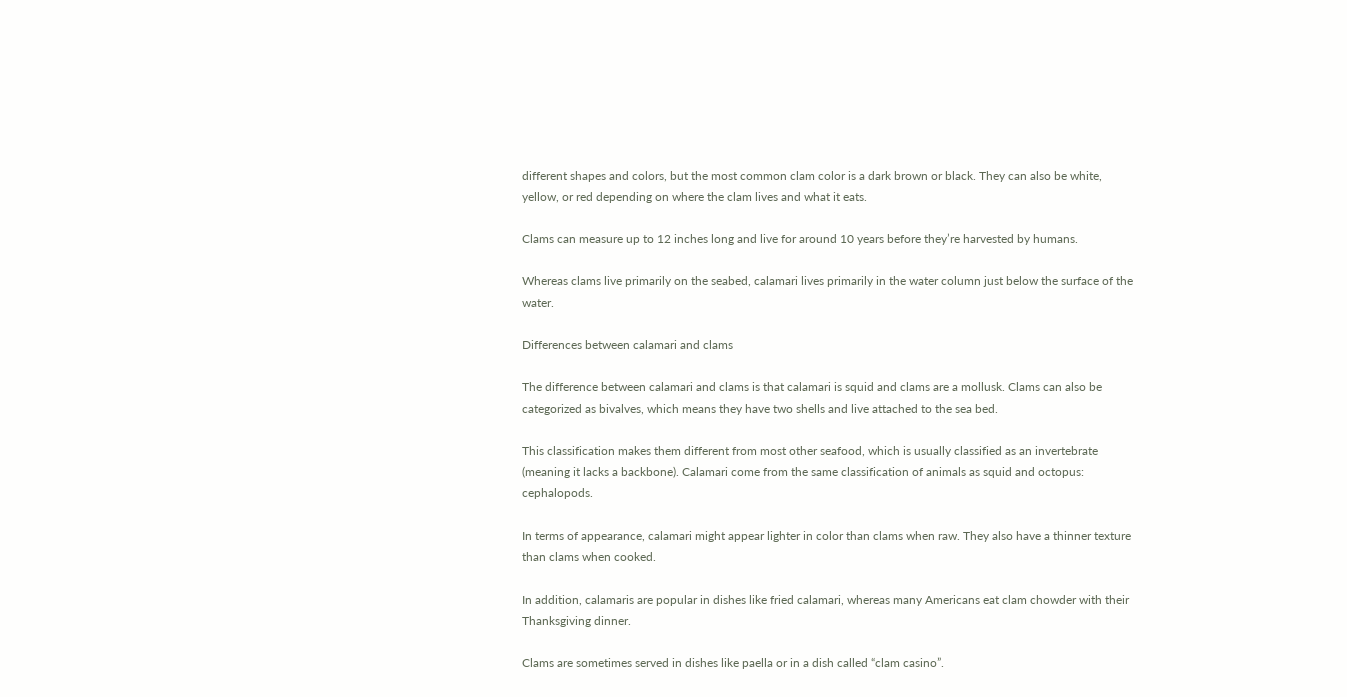different shapes and colors, but the most common clam color is a dark brown or black. They can also be white, yellow, or red depending on where the clam lives and what it eats.

Clams can measure up to 12 inches long and live for around 10 years before they’re harvested by humans.

Whereas clams live primarily on the seabed, calamari lives primarily in the water column just below the surface of the water.

Differences between calamari and clams

The difference between calamari and clams is that calamari is squid and clams are a mollusk. Clams can also be categorized as bivalves, which means they have two shells and live attached to the sea bed.

This classification makes them different from most other seafood, which is usually classified as an invertebrate (meaning it lacks a backbone). Calamari come from the same classification of animals as squid and octopus: cephalopods.

In terms of appearance, calamari might appear lighter in color than clams when raw. They also have a thinner texture than clams when cooked.

In addition, calamaris are popular in dishes like fried calamari, whereas many Americans eat clam chowder with their Thanksgiving dinner.

Clams are sometimes served in dishes like paella or in a dish called “clam casino”.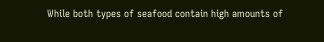While both types of seafood contain high amounts of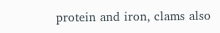protein and iron, clams also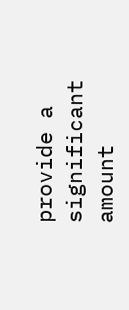provide a significant amount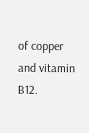of copper and vitamin B12.